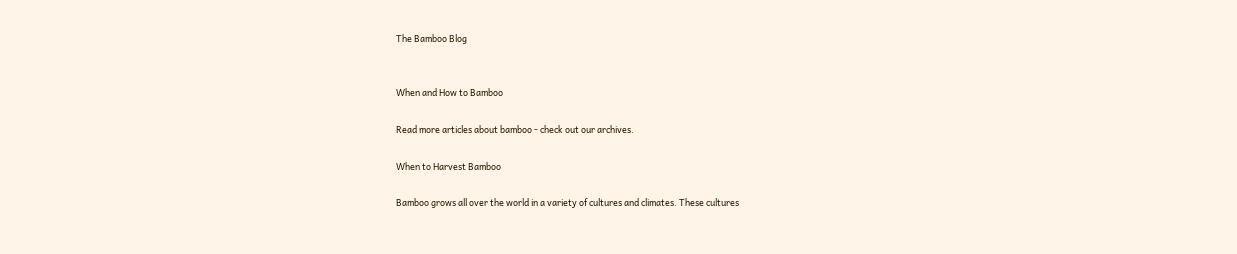The Bamboo Blog


When and How to Bamboo

Read more articles about bamboo - check out our archives.

When to Harvest Bamboo

Bamboo grows all over the world in a variety of cultures and climates. These cultures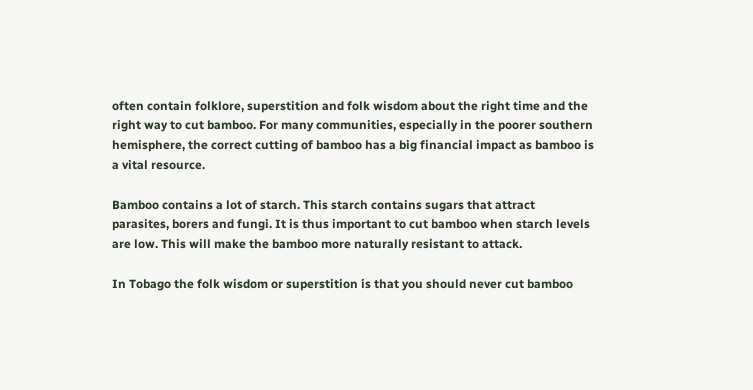often contain folklore, superstition and folk wisdom about the right time and the right way to cut bamboo. For many communities, especially in the poorer southern hemisphere, the correct cutting of bamboo has a big financial impact as bamboo is a vital resource.

Bamboo contains a lot of starch. This starch contains sugars that attract parasites, borers and fungi. It is thus important to cut bamboo when starch levels are low. This will make the bamboo more naturally resistant to attack.

In Tobago the folk wisdom or superstition is that you should never cut bamboo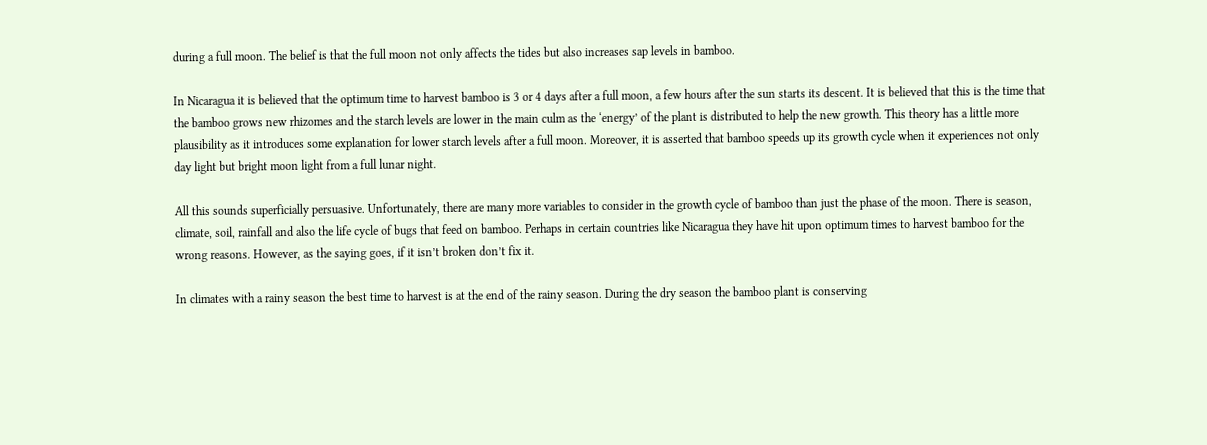during a full moon. The belief is that the full moon not only affects the tides but also increases sap levels in bamboo.

In Nicaragua it is believed that the optimum time to harvest bamboo is 3 or 4 days after a full moon, a few hours after the sun starts its descent. It is believed that this is the time that the bamboo grows new rhizomes and the starch levels are lower in the main culm as the ‘energy’ of the plant is distributed to help the new growth. This theory has a little more plausibility as it introduces some explanation for lower starch levels after a full moon. Moreover, it is asserted that bamboo speeds up its growth cycle when it experiences not only day light but bright moon light from a full lunar night.

All this sounds superficially persuasive. Unfortunately, there are many more variables to consider in the growth cycle of bamboo than just the phase of the moon. There is season, climate, soil, rainfall and also the life cycle of bugs that feed on bamboo. Perhaps in certain countries like Nicaragua they have hit upon optimum times to harvest bamboo for the wrong reasons. However, as the saying goes, if it isn’t broken don’t fix it.

In climates with a rainy season the best time to harvest is at the end of the rainy season. During the dry season the bamboo plant is conserving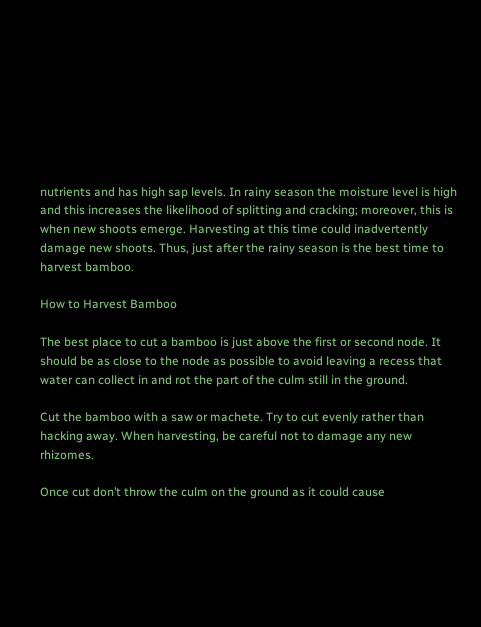nutrients and has high sap levels. In rainy season the moisture level is high and this increases the likelihood of splitting and cracking; moreover, this is when new shoots emerge. Harvesting at this time could inadvertently damage new shoots. Thus, just after the rainy season is the best time to harvest bamboo.

How to Harvest Bamboo

The best place to cut a bamboo is just above the first or second node. It should be as close to the node as possible to avoid leaving a recess that water can collect in and rot the part of the culm still in the ground.

Cut the bamboo with a saw or machete. Try to cut evenly rather than hacking away. When harvesting, be careful not to damage any new rhizomes.

Once cut don’t throw the culm on the ground as it could cause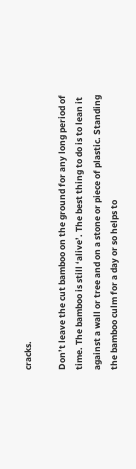cracks.

Don’t leave the cut bamboo on the ground for any long period of time. The bamboo is still ‘alive’. The best thing to do is to lean it against a wall or tree and on a stone or piece of plastic. Standing the bamboo culm for a day or so helps to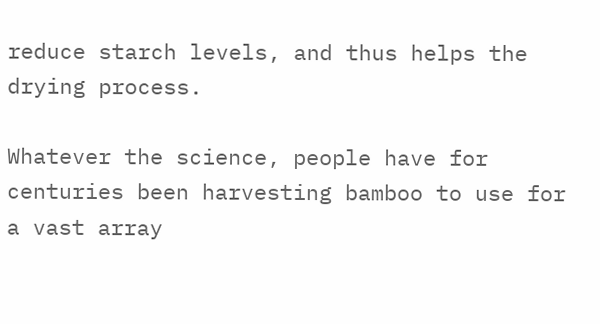reduce starch levels, and thus helps the drying process.

Whatever the science, people have for centuries been harvesting bamboo to use for a vast array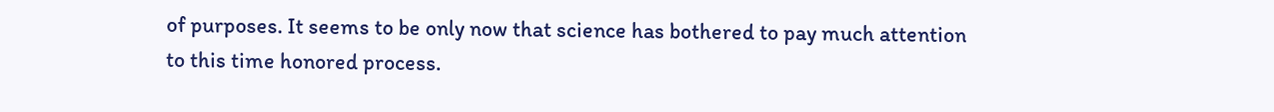of purposes. It seems to be only now that science has bothered to pay much attention to this time honored process.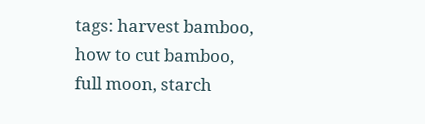tags: harvest bamboo, how to cut bamboo, full moon, starch